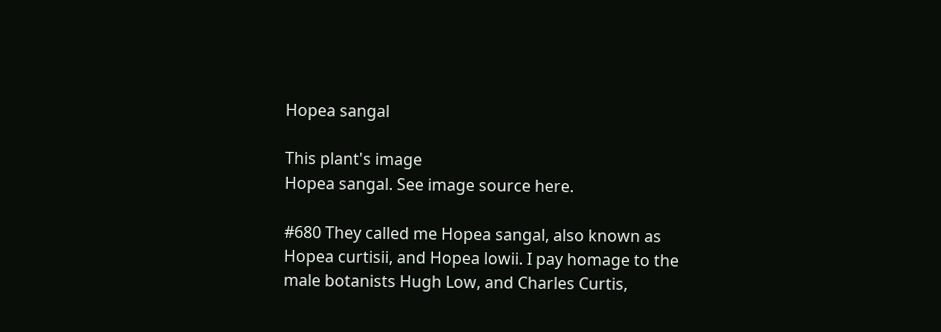Hopea sangal

This plant's image
Hopea sangal. See image source here.

#680 They called me Hopea sangal, also known as Hopea curtisii, and Hopea lowii. I pay homage to the male botanists Hugh Low, and Charles Curtis,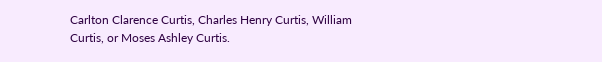Carlton Clarence Curtis, Charles Henry Curtis, William Curtis, or Moses Ashley Curtis.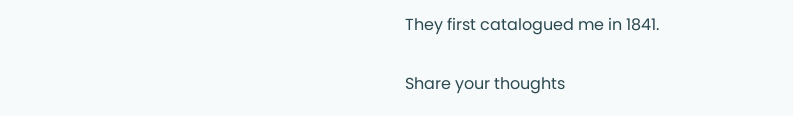They first catalogued me in 1841.

Share your thoughts